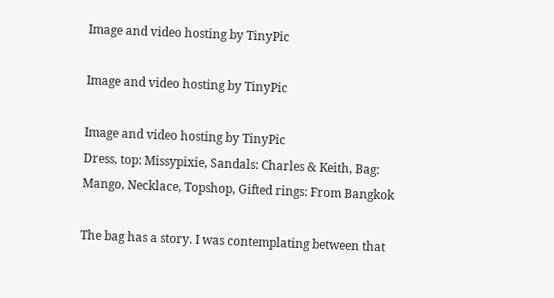Image and video hosting by TinyPic

Image and video hosting by TinyPic

Image and video hosting by TinyPic
Dress, top: Missypixie, Sandals: Charles & Keith, Bag: Mango, Necklace, Topshop, Gifted rings: From Bangkok

The bag has a story. I was contemplating between that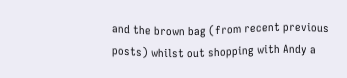and the brown bag (from recent previous posts) whilst out shopping with Andy a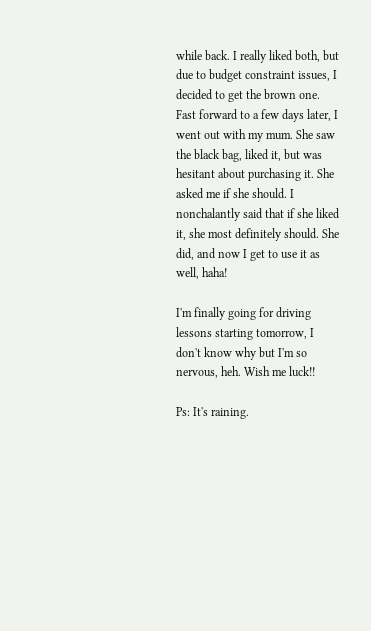while back. I really liked both, but due to budget constraint issues, I decided to get the brown one. Fast forward to a few days later, I went out with my mum. She saw the black bag, liked it, but was hesitant about purchasing it. She asked me if she should. I nonchalantly said that if she liked it, she most definitely should. She did, and now I get to use it as well, haha!

I'm finally going for driving lessons starting tomorrow, I don't know why but I'm so nervous, heh. Wish me luck!!

Ps: It's raining.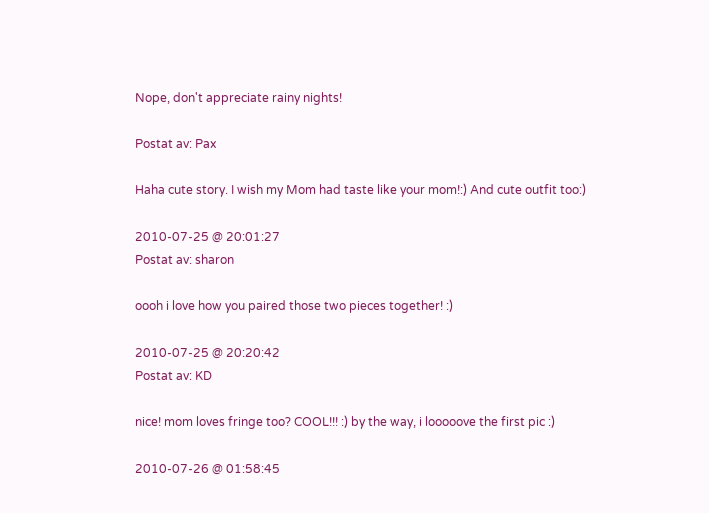Nope, don't appreciate rainy nights!

Postat av: Pax

Haha cute story. I wish my Mom had taste like your mom!:) And cute outfit too:)

2010-07-25 @ 20:01:27
Postat av: sharon

oooh i love how you paired those two pieces together! :)

2010-07-25 @ 20:20:42
Postat av: KD

nice! mom loves fringe too? COOL!!! :) by the way, i looooove the first pic :)

2010-07-26 @ 01:58:45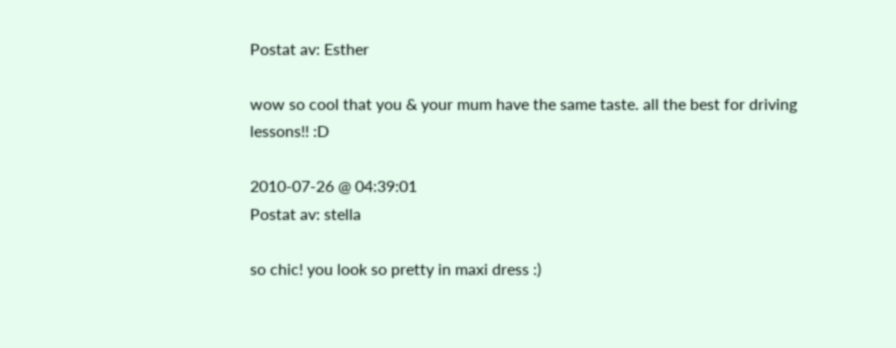Postat av: Esther

wow so cool that you & your mum have the same taste. all the best for driving lessons!! :D

2010-07-26 @ 04:39:01
Postat av: stella

so chic! you look so pretty in maxi dress :)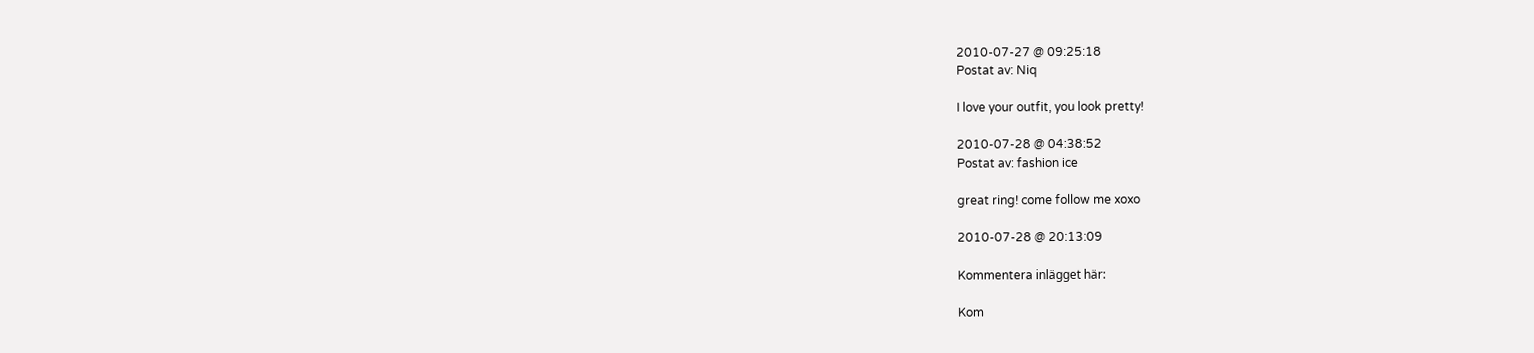2010-07-27 @ 09:25:18
Postat av: Niq

I love your outfit, you look pretty!

2010-07-28 @ 04:38:52
Postat av: fashion ice

great ring! come follow me xoxo

2010-07-28 @ 20:13:09

Kommentera inlägget här:

Kom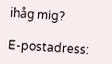ihåg mig?

E-postadress: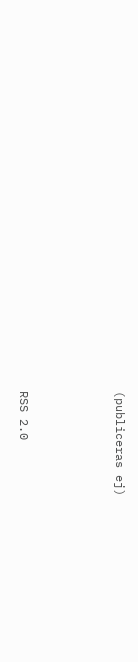(publiceras ej)



RSS 2.0